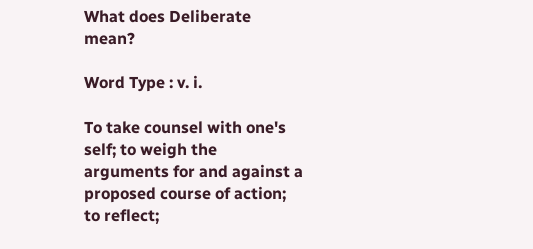What does Deliberate mean?

Word Type : v. i.

To take counsel with one's self; to weigh the
arguments for and against a proposed course of action; to reflect;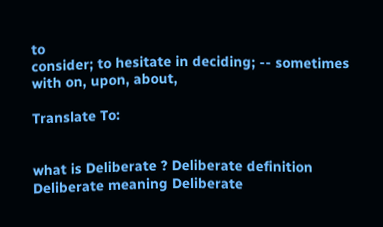to
consider; to hesitate in deciding; -- sometimes with on, upon, about,

Translate To:


what is Deliberate ? Deliberate definition Deliberate meaning Deliberate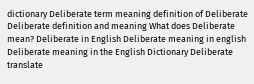dictionary Deliberate term meaning definition of Deliberate Deliberate definition and meaning What does Deliberate mean? Deliberate in English Deliberate meaning in english Deliberate meaning in the English Dictionary Deliberate translate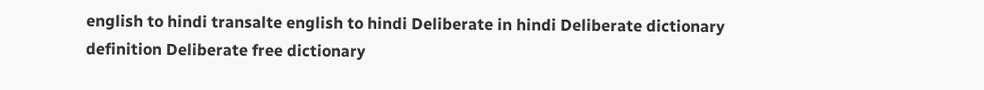english to hindi transalte english to hindi Deliberate in hindi Deliberate dictionary definition Deliberate free dictionary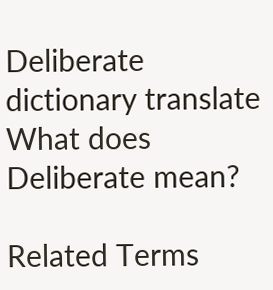Deliberate dictionary translate What does Deliberate mean?

Related Terms